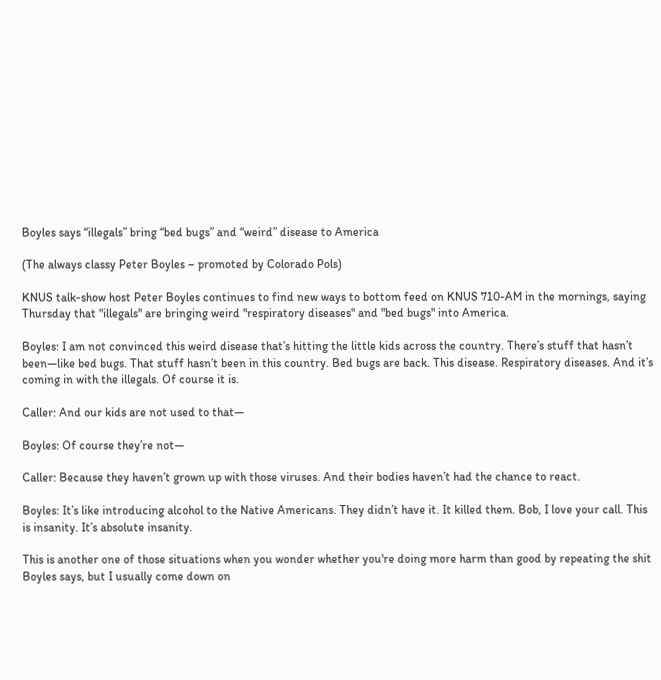Boyles says “illegals” bring “bed bugs” and “weird” disease to America

(The always classy Peter Boyles – promoted by Colorado Pols)

KNUS talk-show host Peter Boyles continues to find new ways to bottom feed on KNUS 710-AM in the mornings, saying Thursday that "illegals" are bringing weird "respiratory diseases" and "bed bugs" into America.

Boyles: I am not convinced this weird disease that’s hitting the little kids across the country. There’s stuff that hasn’t been—like bed bugs. That stuff hasn’t been in this country. Bed bugs are back. This disease. Respiratory diseases. And it’s coming in with the illegals. Of course it is.

Caller: And our kids are not used to that—

Boyles: Of course they’re not—

Caller: Because they haven’t grown up with those viruses. And their bodies haven’t had the chance to react.

Boyles: It’s like introducing alcohol to the Native Americans. They didn’t have it. It killed them. Bob, I love your call. This is insanity. It’s absolute insanity.

This is another one of those situations when you wonder whether you're doing more harm than good by repeating the shit Boyles says, but I usually come down on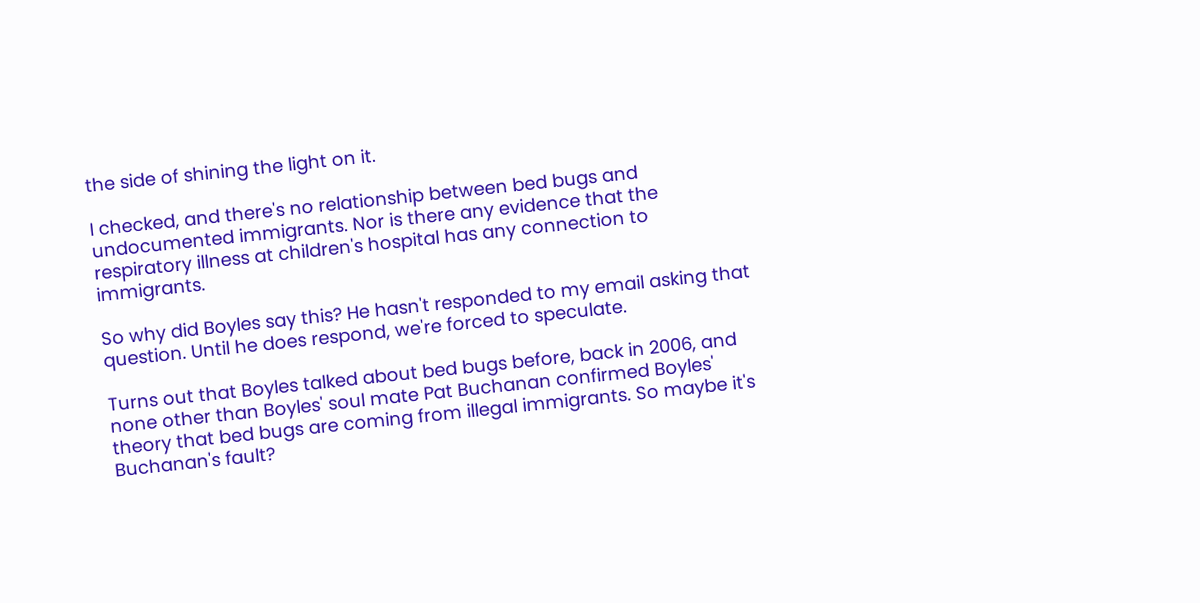the side of shining the light on it.

I checked, and there's no relationship between bed bugs and undocumented immigrants. Nor is there any evidence that the respiratory illness at children's hospital has any connection to immigrants.

So why did Boyles say this? He hasn't responded to my email asking that question. Until he does respond, we're forced to speculate.

Turns out that Boyles talked about bed bugs before, back in 2006, and none other than Boyles' soul mate Pat Buchanan confirmed Boyles' theory that bed bugs are coming from illegal immigrants. So maybe it's Buchanan's fault?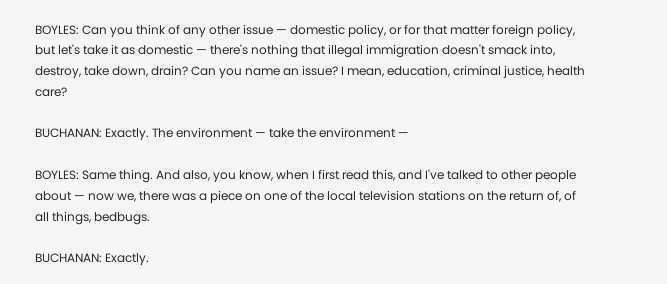BOYLES: Can you think of any other issue — domestic policy, or for that matter foreign policy, but let's take it as domestic — there's nothing that illegal immigration doesn't smack into, destroy, take down, drain? Can you name an issue? I mean, education, criminal justice, health care?

BUCHANAN: Exactly. The environment — take the environment —

BOYLES: Same thing. And also, you know, when I first read this, and I've talked to other people about — now we, there was a piece on one of the local television stations on the return of, of all things, bedbugs.

BUCHANAN: Exactly.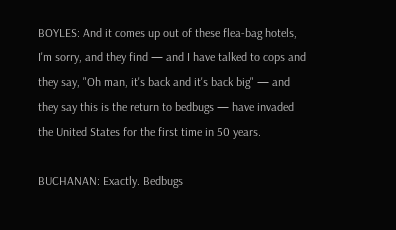BOYLES: And it comes up out of these flea-bag hotels, I'm sorry, and they find — and I have talked to cops and they say, "Oh man, it's back and it's back big" — and they say this is the return to bedbugs — have invaded the United States for the first time in 50 years.

BUCHANAN: Exactly. Bedbugs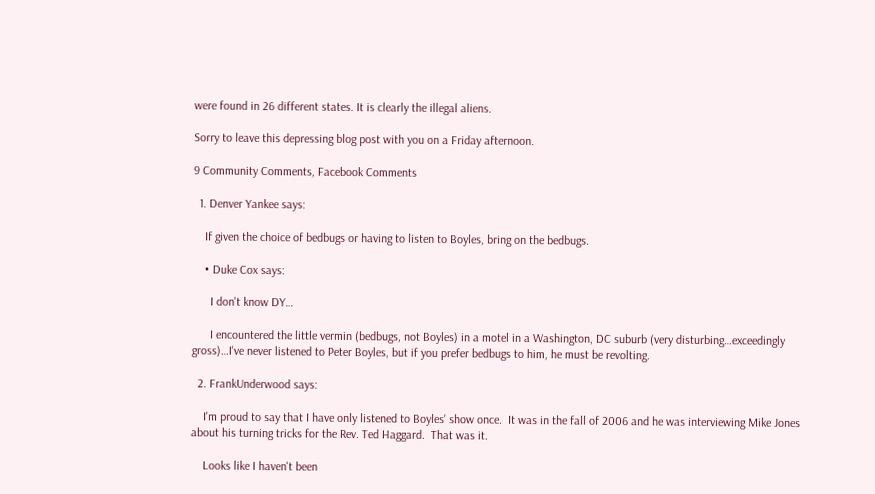were found in 26 different states. It is clearly the illegal aliens.

Sorry to leave this depressing blog post with you on a Friday afternoon.

9 Community Comments, Facebook Comments

  1. Denver Yankee says:

    If given the choice of bedbugs or having to listen to Boyles, bring on the bedbugs.

    • Duke Cox says:

      I don't know DY…

      I encountered the little vermin (bedbugs, not Boyles) in a motel in a Washington, DC suburb (very disturbing…exceedingly gross)…I've never listened to Peter Boyles, but if you prefer bedbugs to him, he must be revolting.

  2. FrankUnderwood says:

    I'm proud to say that I have only listened to Boyles' show once.  It was in the fall of 2006 and he was interviewing Mike Jones about his turning tricks for the Rev. Ted Haggard.  That was it.

    Looks like I haven't been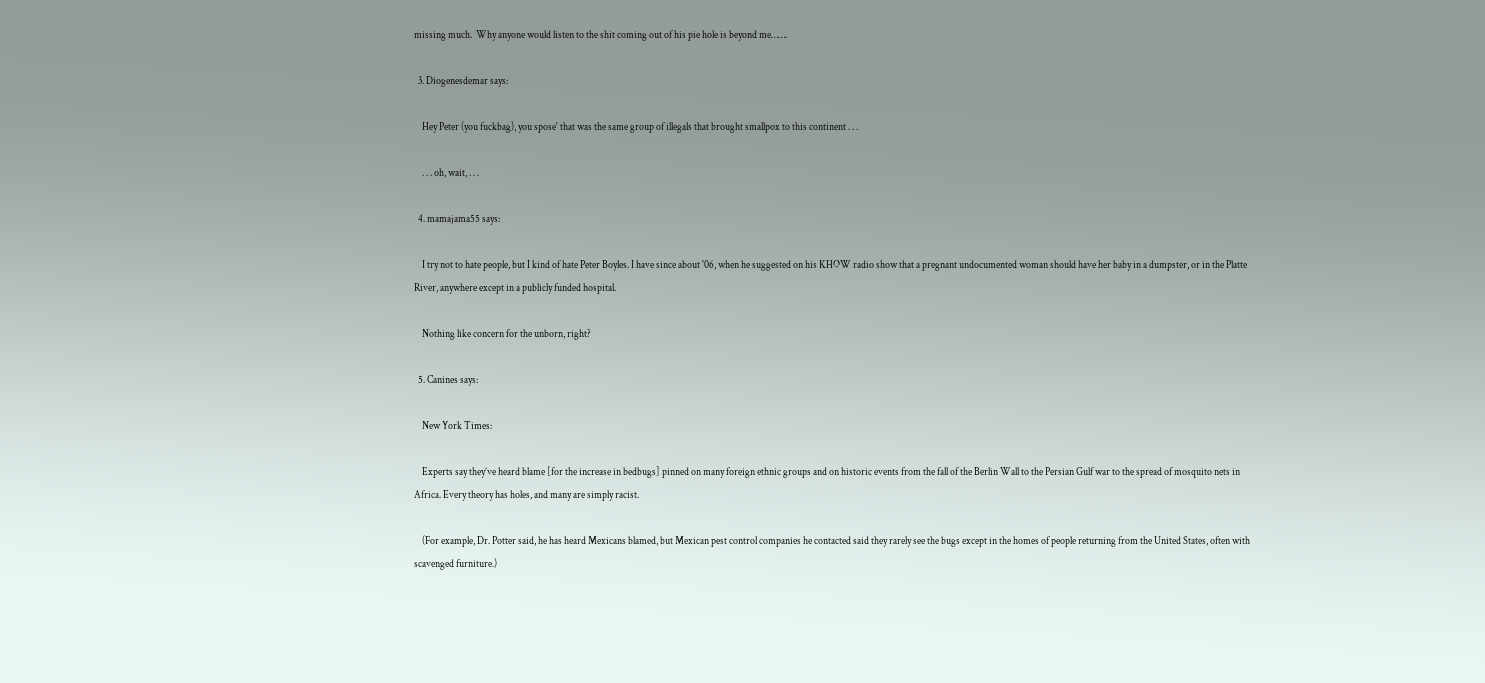missing much.  Why anyone would listen to the shit coming out of his pie hole is beyond me…….

  3. Diogenesdemar says:

    Hey Peter (you fuckbag), you spose' that was the same group of illegals that brought smallpox to this continent . . .

    . . . oh, wait, . . .

  4. mamajama55 says:

    I try not to hate people, but I kind of hate Peter Boyles. I have since about '06, when he suggested on his KHOW radio show that a pregnant undocumented woman should have her baby in a dumpster, or in the Platte River, anywhere except in a publicly funded hospital.

    Nothing like concern for the unborn, right?

  5. Canines says:

    New York Times:

    Experts say they’ve heard blame [for the increase in bedbugs] pinned on many foreign ethnic groups and on historic events from the fall of the Berlin Wall to the Persian Gulf war to the spread of mosquito nets in Africa. Every theory has holes, and many are simply racist.

    (For example, Dr. Potter said, he has heard Mexicans blamed, but Mexican pest control companies he contacted said they rarely see the bugs except in the homes of people returning from the United States, often with scavenged furniture.)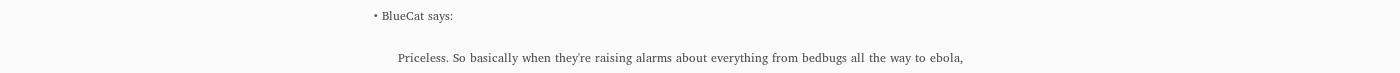• BlueCat says:

      Priceless. So basically when they're raising alarms about everything from bedbugs all the way to ebola,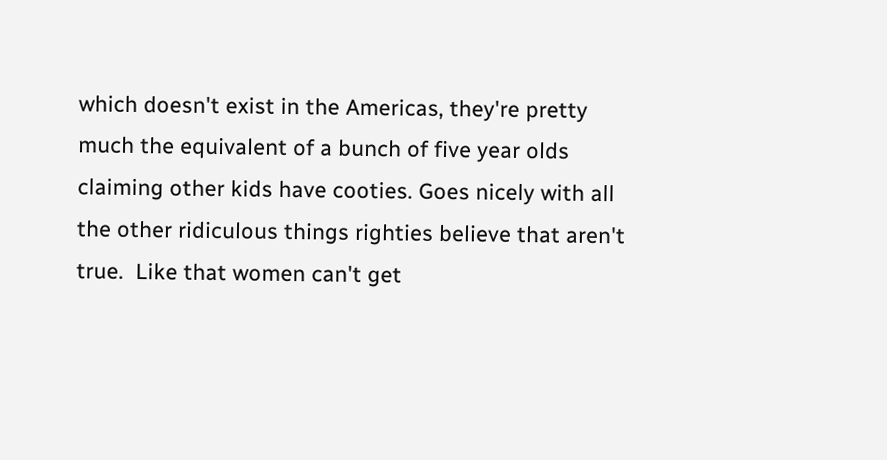which doesn't exist in the Americas, they're pretty much the equivalent of a bunch of five year olds claiming other kids have cooties. Goes nicely with all the other ridiculous things righties believe that aren't true.  Like that women can't get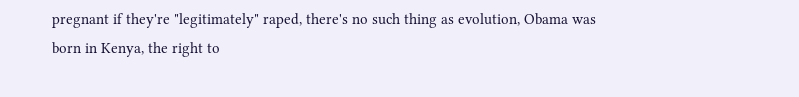pregnant if they're "legitimately" raped, there's no such thing as evolution, Obama was born in Kenya, the right to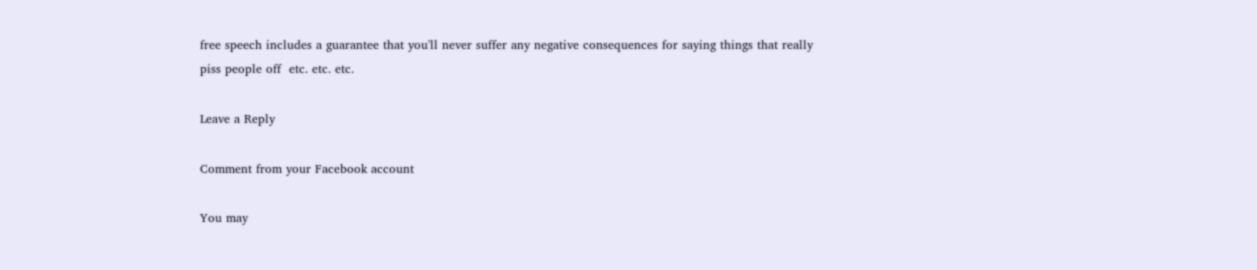free speech includes a guarantee that you'll never suffer any negative consequences for saying things that really piss people off  etc. etc. etc.

Leave a Reply

Comment from your Facebook account

You may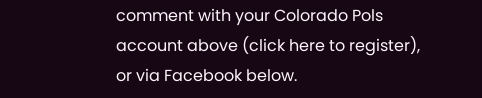comment with your Colorado Pols account above (click here to register), or via Facebook below.